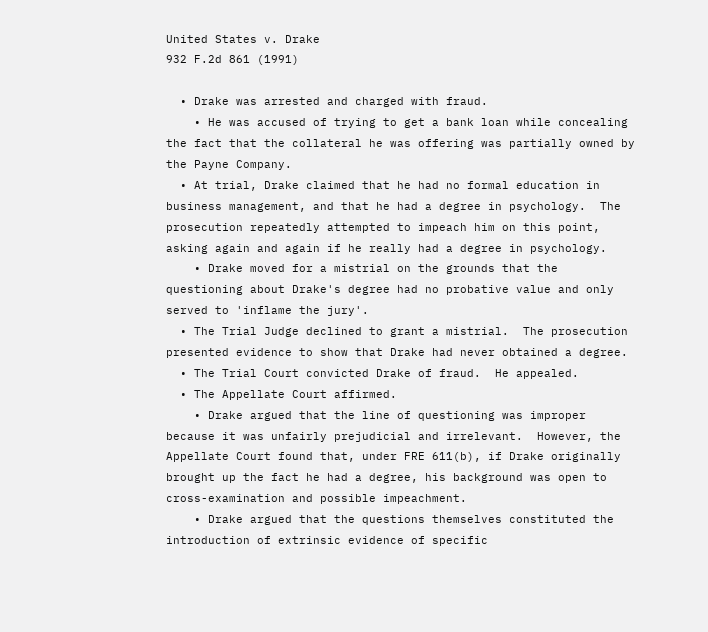United States v. Drake
932 F.2d 861 (1991)

  • Drake was arrested and charged with fraud.
    • He was accused of trying to get a bank loan while concealing the fact that the collateral he was offering was partially owned by the Payne Company.
  • At trial, Drake claimed that he had no formal education in business management, and that he had a degree in psychology.  The prosecution repeatedly attempted to impeach him on this point, asking again and again if he really had a degree in psychology.
    • Drake moved for a mistrial on the grounds that the questioning about Drake's degree had no probative value and only served to 'inflame the jury'.
  • The Trial Judge declined to grant a mistrial.  The prosecution presented evidence to show that Drake had never obtained a degree.
  • The Trial Court convicted Drake of fraud.  He appealed.
  • The Appellate Court affirmed.
    • Drake argued that the line of questioning was improper because it was unfairly prejudicial and irrelevant.  However, the Appellate Court found that, under FRE 611(b), if Drake originally brought up the fact he had a degree, his background was open to cross-examination and possible impeachment.
    • Drake argued that the questions themselves constituted the introduction of extrinsic evidence of specific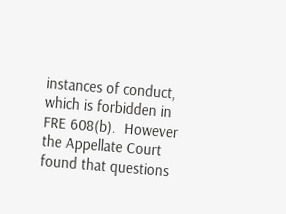instances of conduct, which is forbidden in FRE 608(b).  However the Appellate Court found that questions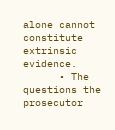alone cannot constitute extrinsic evidence.
      • The questions the prosecutor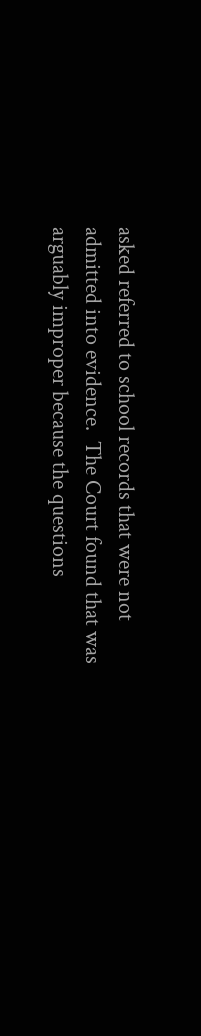asked referred to school records that were not admitted into evidence.  The Court found that was arguably improper because the questions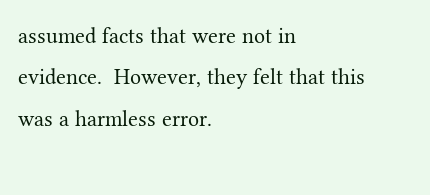assumed facts that were not in evidence.  However, they felt that this was a harmless error.